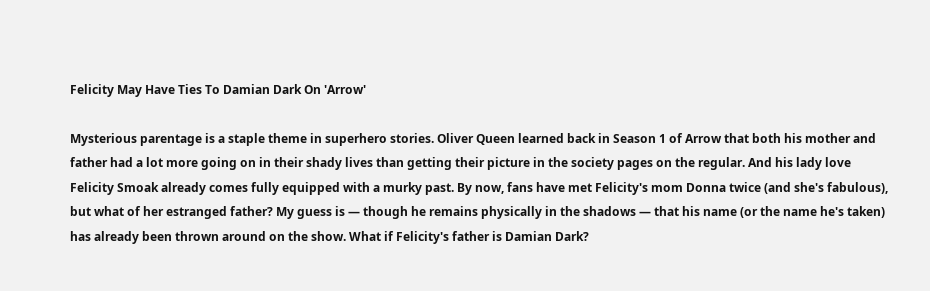Felicity May Have Ties To Damian Dark On 'Arrow'

Mysterious parentage is a staple theme in superhero stories. Oliver Queen learned back in Season 1 of Arrow that both his mother and father had a lot more going on in their shady lives than getting their picture in the society pages on the regular. And his lady love Felicity Smoak already comes fully equipped with a murky past. By now, fans have met Felicity's mom Donna twice (and she's fabulous), but what of her estranged father? My guess is — though he remains physically in the shadows — that his name (or the name he's taken) has already been thrown around on the show. What if Felicity's father is Damian Dark?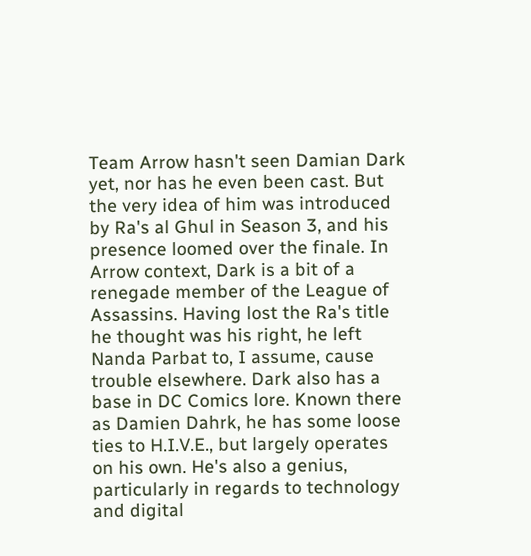Team Arrow hasn't seen Damian Dark yet, nor has he even been cast. But the very idea of him was introduced by Ra's al Ghul in Season 3, and his presence loomed over the finale. In Arrow context, Dark is a bit of a renegade member of the League of Assassins. Having lost the Ra's title he thought was his right, he left Nanda Parbat to, I assume, cause trouble elsewhere. Dark also has a base in DC Comics lore. Known there as Damien Dahrk, he has some loose ties to H.I.V.E., but largely operates on his own. He's also a genius, particularly in regards to technology and digital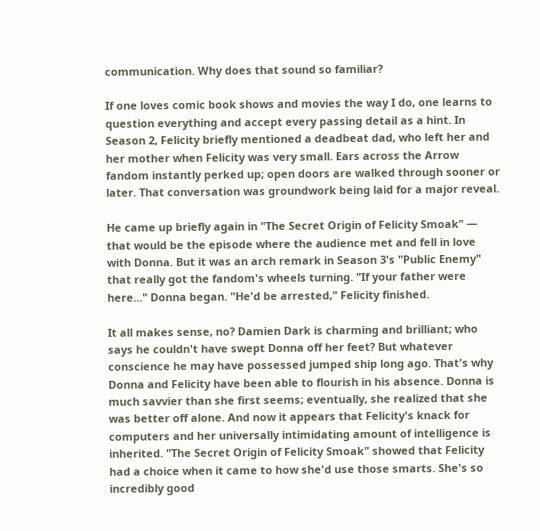communication. Why does that sound so familiar?

If one loves comic book shows and movies the way I do, one learns to question everything and accept every passing detail as a hint. In Season 2, Felicity briefly mentioned a deadbeat dad, who left her and her mother when Felicity was very small. Ears across the Arrow fandom instantly perked up; open doors are walked through sooner or later. That conversation was groundwork being laid for a major reveal.

He came up briefly again in "The Secret Origin of Felicity Smoak" — that would be the episode where the audience met and fell in love with Donna. But it was an arch remark in Season 3's "Public Enemy" that really got the fandom's wheels turning. "If your father were here..." Donna began. "He'd be arrested," Felicity finished.

It all makes sense, no? Damien Dark is charming and brilliant; who says he couldn't have swept Donna off her feet? But whatever conscience he may have possessed jumped ship long ago. That's why Donna and Felicity have been able to flourish in his absence. Donna is much savvier than she first seems; eventually, she realized that she was better off alone. And now it appears that Felicity's knack for computers and her universally intimidating amount of intelligence is inherited. "The Secret Origin of Felicity Smoak" showed that Felicity had a choice when it came to how she'd use those smarts. She's so incredibly good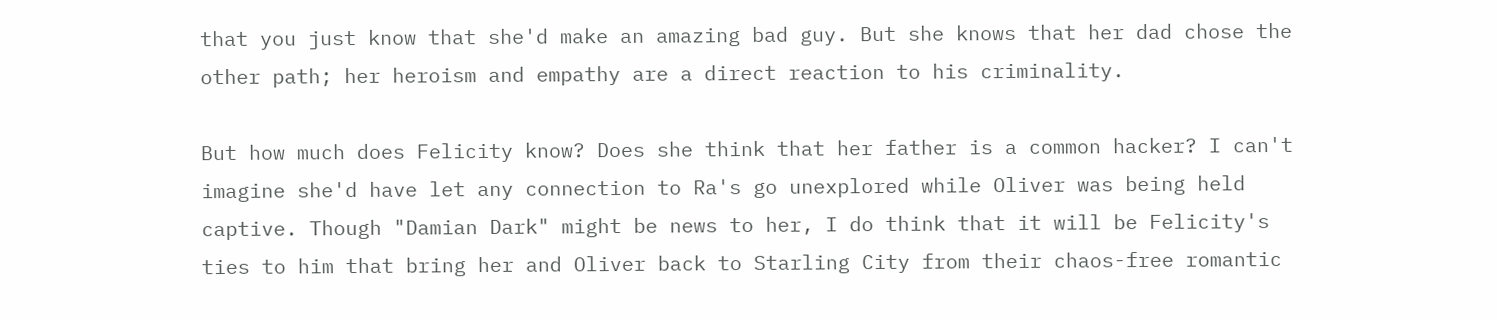that you just know that she'd make an amazing bad guy. But she knows that her dad chose the other path; her heroism and empathy are a direct reaction to his criminality.

But how much does Felicity know? Does she think that her father is a common hacker? I can't imagine she'd have let any connection to Ra's go unexplored while Oliver was being held captive. Though "Damian Dark" might be news to her, I do think that it will be Felicity's ties to him that bring her and Oliver back to Starling City from their chaos-free romantic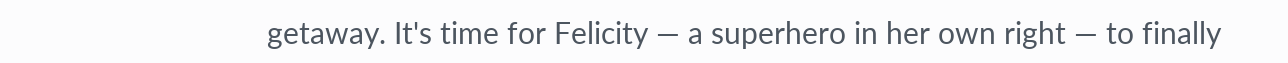getaway. It's time for Felicity — a superhero in her own right — to finally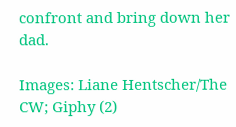confront and bring down her dad.

Images: Liane Hentscher/The CW; Giphy (2)